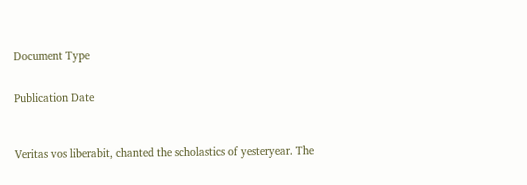Document Type


Publication Date



Veritas vos liberabit, chanted the scholastics of yesteryear. The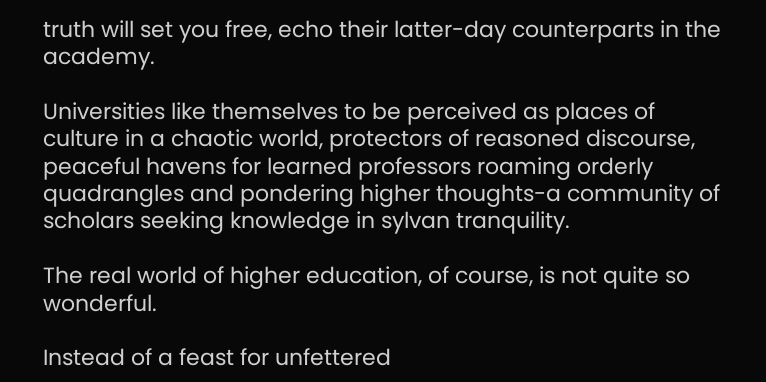truth will set you free, echo their latter-day counterparts in the academy.

Universities like themselves to be perceived as places of culture in a chaotic world, protectors of reasoned discourse, peaceful havens for learned professors roaming orderly quadrangles and pondering higher thoughts-a community of scholars seeking knowledge in sylvan tranquility.

The real world of higher education, of course, is not quite so wonderful.

Instead of a feast for unfettered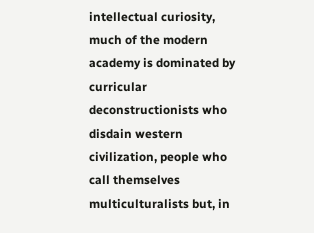intellectual curiosity, much of the modern academy is dominated by curricular deconstructionists who disdain western civilization, people who call themselves multiculturalists but, in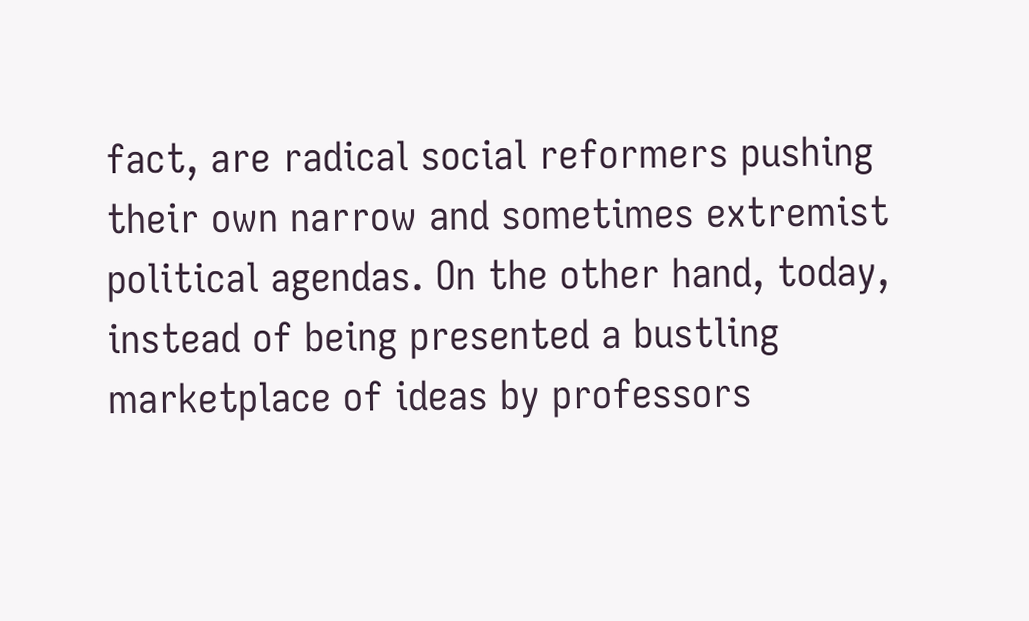fact, are radical social reformers pushing their own narrow and sometimes extremist political agendas. On the other hand, today, instead of being presented a bustling marketplace of ideas by professors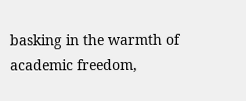basking in the warmth of academic freedom,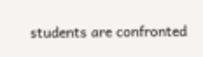students are confronted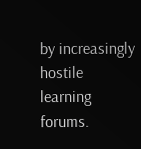by increasingly hostile learning forums.